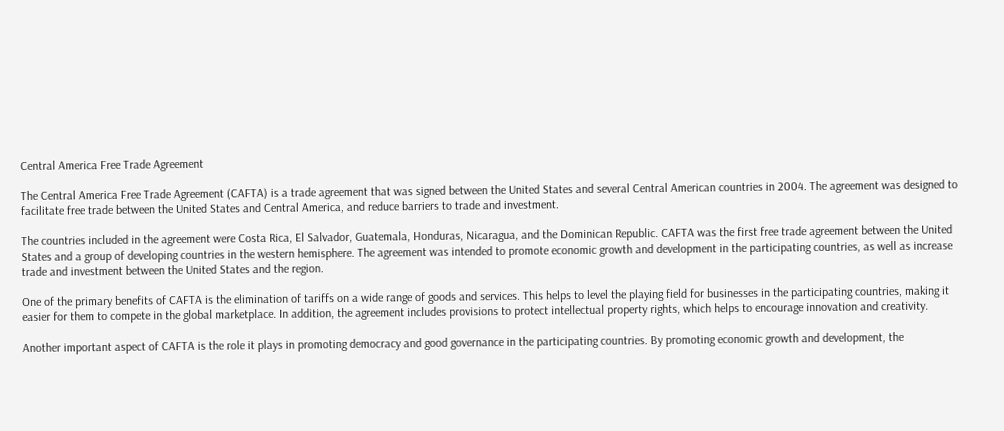Central America Free Trade Agreement

The Central America Free Trade Agreement (CAFTA) is a trade agreement that was signed between the United States and several Central American countries in 2004. The agreement was designed to facilitate free trade between the United States and Central America, and reduce barriers to trade and investment.

The countries included in the agreement were Costa Rica, El Salvador, Guatemala, Honduras, Nicaragua, and the Dominican Republic. CAFTA was the first free trade agreement between the United States and a group of developing countries in the western hemisphere. The agreement was intended to promote economic growth and development in the participating countries, as well as increase trade and investment between the United States and the region.

One of the primary benefits of CAFTA is the elimination of tariffs on a wide range of goods and services. This helps to level the playing field for businesses in the participating countries, making it easier for them to compete in the global marketplace. In addition, the agreement includes provisions to protect intellectual property rights, which helps to encourage innovation and creativity.

Another important aspect of CAFTA is the role it plays in promoting democracy and good governance in the participating countries. By promoting economic growth and development, the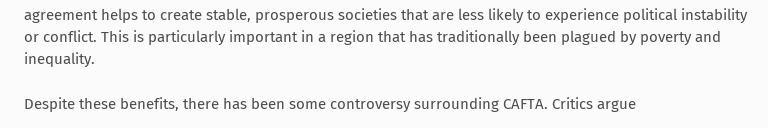agreement helps to create stable, prosperous societies that are less likely to experience political instability or conflict. This is particularly important in a region that has traditionally been plagued by poverty and inequality.

Despite these benefits, there has been some controversy surrounding CAFTA. Critics argue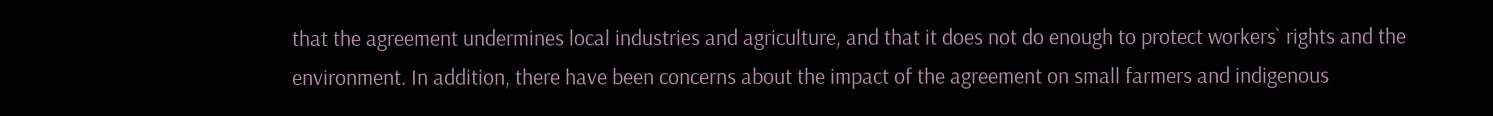that the agreement undermines local industries and agriculture, and that it does not do enough to protect workers` rights and the environment. In addition, there have been concerns about the impact of the agreement on small farmers and indigenous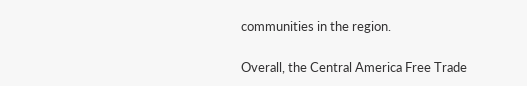communities in the region.

Overall, the Central America Free Trade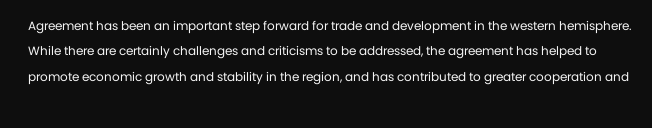Agreement has been an important step forward for trade and development in the western hemisphere. While there are certainly challenges and criticisms to be addressed, the agreement has helped to promote economic growth and stability in the region, and has contributed to greater cooperation and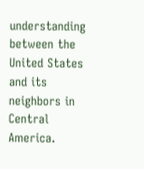understanding between the United States and its neighbors in Central America.